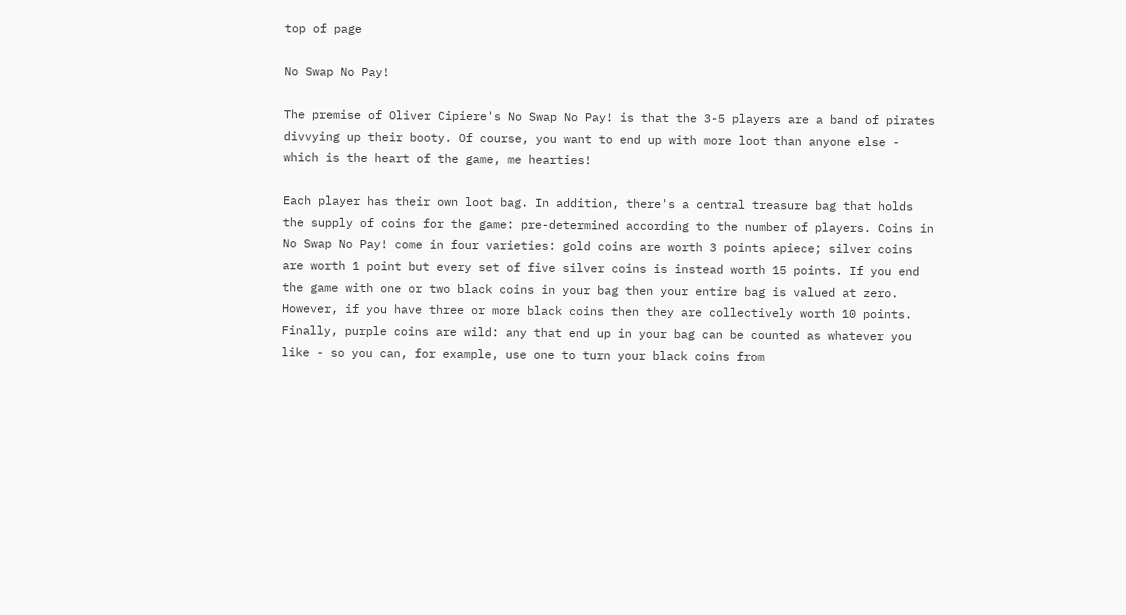top of page

No Swap No Pay!

The premise of Oliver Cipiere's No Swap No Pay! is that the 3-5 players are a band of pirates divvying up their booty. Of course, you want to end up with more loot than anyone else - which is the heart of the game, me hearties!

Each player has their own loot bag. In addition, there's a central treasure bag that holds the supply of coins for the game: pre-determined according to the number of players. Coins in No Swap No Pay! come in four varieties: gold coins are worth 3 points apiece; silver coins are worth 1 point but every set of five silver coins is instead worth 15 points. If you end the game with one or two black coins in your bag then your entire bag is valued at zero. However, if you have three or more black coins then they are collectively worth 10 points. Finally, purple coins are wild: any that end up in your bag can be counted as whatever you like - so you can, for example, use one to turn your black coins from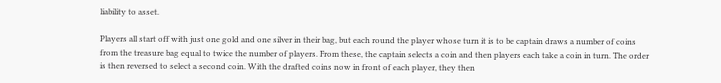liability to asset.

Players all start off with just one gold and one silver in their bag, but each round the player whose turn it is to be captain draws a number of coins from the treasure bag equal to twice the number of players. From these, the captain selects a coin and then players each take a coin in turn. The order is then reversed to select a second coin. With the drafted coins now in front of each player, they then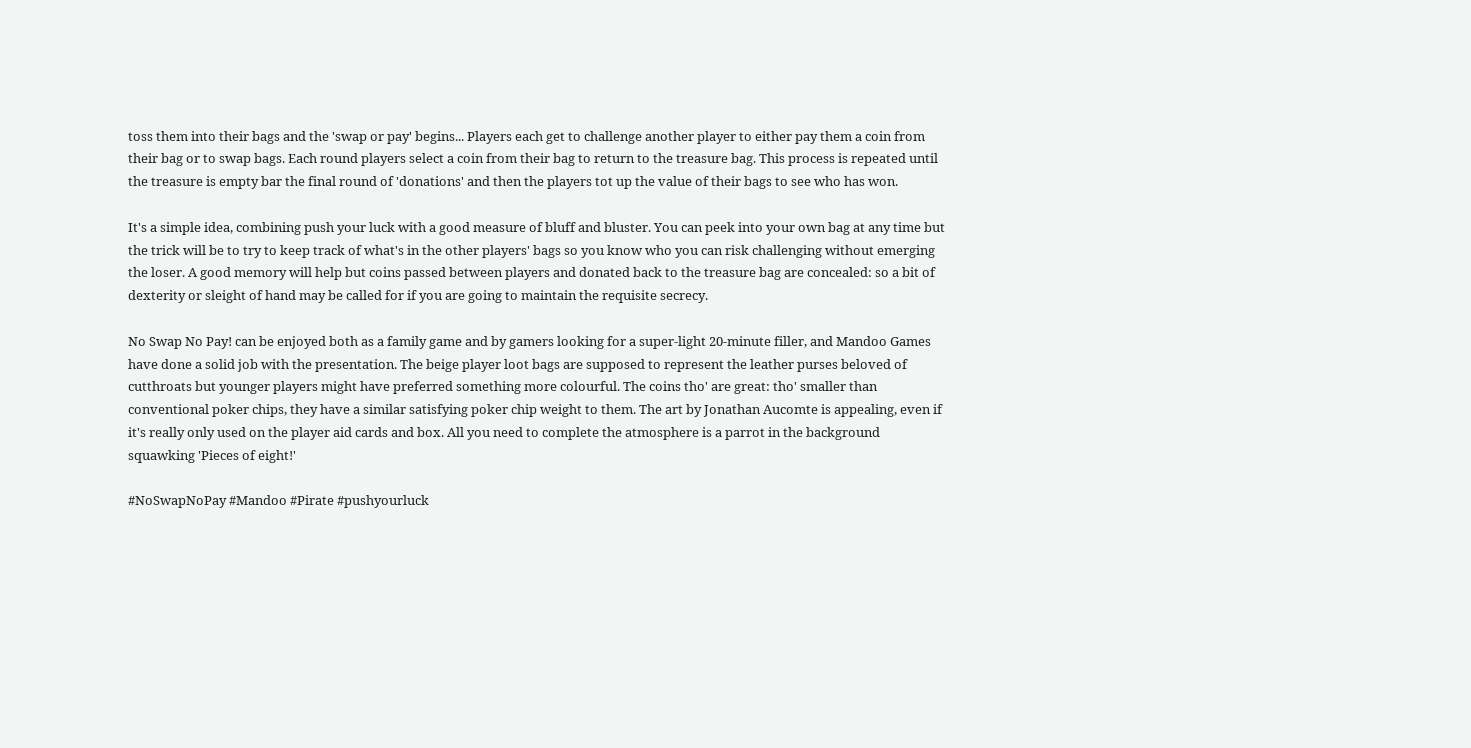toss them into their bags and the 'swap or pay' begins... Players each get to challenge another player to either pay them a coin from their bag or to swap bags. Each round players select a coin from their bag to return to the treasure bag. This process is repeated until the treasure is empty bar the final round of 'donations' and then the players tot up the value of their bags to see who has won.

It's a simple idea, combining push your luck with a good measure of bluff and bluster. You can peek into your own bag at any time but the trick will be to try to keep track of what's in the other players' bags so you know who you can risk challenging without emerging the loser. A good memory will help but coins passed between players and donated back to the treasure bag are concealed: so a bit of dexterity or sleight of hand may be called for if you are going to maintain the requisite secrecy.

No Swap No Pay! can be enjoyed both as a family game and by gamers looking for a super-light 20-minute filler, and Mandoo Games have done a solid job with the presentation. The beige player loot bags are supposed to represent the leather purses beloved of cutthroats but younger players might have preferred something more colourful. The coins tho' are great: tho' smaller than conventional poker chips, they have a similar satisfying poker chip weight to them. The art by Jonathan Aucomte is appealing, even if it's really only used on the player aid cards and box. All you need to complete the atmosphere is a parrot in the background squawking 'Pieces of eight!'

#NoSwapNoPay #Mandoo #Pirate #pushyourluck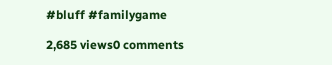#bluff #familygame

2,685 views0 comments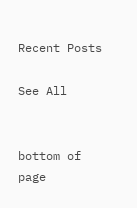Recent Posts

See All


bottom of page